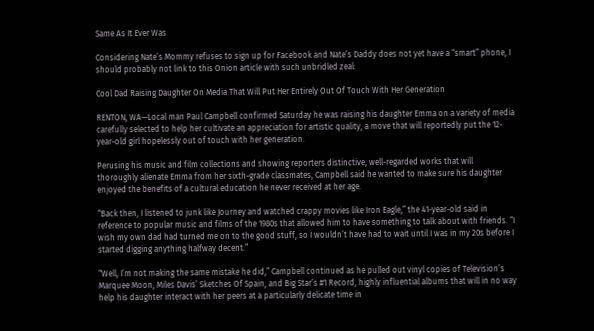Same As It Ever Was

Considering Nate’s Mommy refuses to sign up for Facebook and Nate’s Daddy does not yet have a “smart” phone, I should probably not link to this Onion article with such unbridled zeal:

Cool Dad Raising Daughter On Media That Will Put Her Entirely Out Of Touch With Her Generation

RENTON, WA—Local man Paul Campbell confirmed Saturday he was raising his daughter Emma on a variety of media carefully selected to help her cultivate an appreciation for artistic quality, a move that will reportedly put the 12-year-old girl hopelessly out of touch with her generation.

Perusing his music and film collections and showing reporters distinctive, well-regarded works that will thoroughly alienate Emma from her sixth-grade classmates, Campbell said he wanted to make sure his daughter enjoyed the benefits of a cultural education he never received at her age.

“Back then, I listened to junk like Journey and watched crappy movies like Iron Eagle,” the 41-year-old said in reference to popular music and films of the 1980s that allowed him to have something to talk about with friends. “I wish my own dad had turned me on to the good stuff, so I wouldn’t have had to wait until I was in my 20s before I started digging anything halfway decent.”

“Well, I’m not making the same mistake he did,” Campbell continued as he pulled out vinyl copies of Television’s Marquee Moon, Miles Davis’ Sketches Of Spain, and Big Star’s #1 Record, highly influential albums that will in no way help his daughter interact with her peers at a particularly delicate time in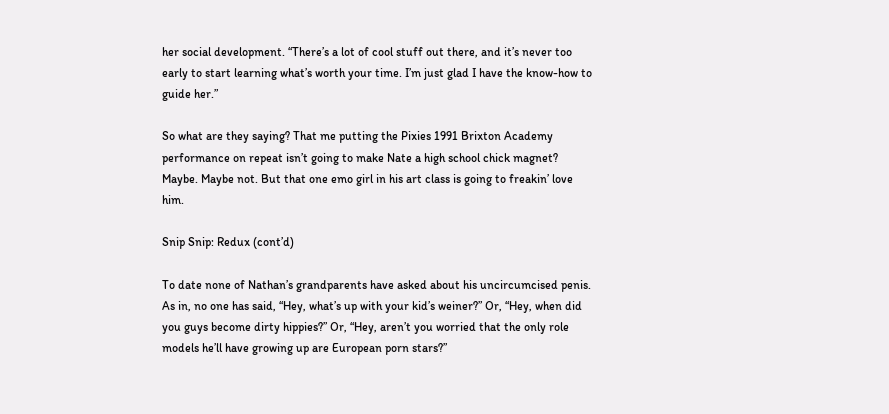her social development. “There’s a lot of cool stuff out there, and it’s never too early to start learning what’s worth your time. I’m just glad I have the know-how to guide her.”

So what are they saying? That me putting the Pixies 1991 Brixton Academy performance on repeat isn’t going to make Nate a high school chick magnet? Maybe. Maybe not. But that one emo girl in his art class is going to freakin’ love him.

Snip Snip: Redux (cont’d)

To date none of Nathan’s grandparents have asked about his uncircumcised penis. As in, no one has said, “Hey, what’s up with your kid’s weiner?” Or, “Hey, when did you guys become dirty hippies?” Or, “Hey, aren’t you worried that the only role models he’ll have growing up are European porn stars?”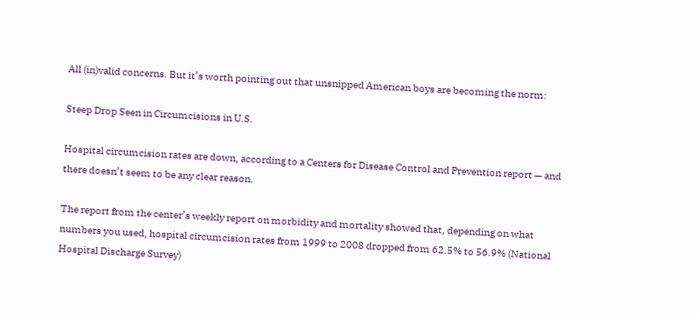All (in)valid concerns. But it’s worth pointing out that unsnipped American boys are becoming the norm:

Steep Drop Seen in Circumcisions in U.S.

Hospital circumcision rates are down, according to a Centers for Disease Control and Prevention report — and there doesn’t seem to be any clear reason.

The report from the center’s weekly report on morbidity and mortality showed that, depending on what numbers you used, hospital circumcision rates from 1999 to 2008 dropped from 62.5% to 56.9% (National Hospital Discharge Survey)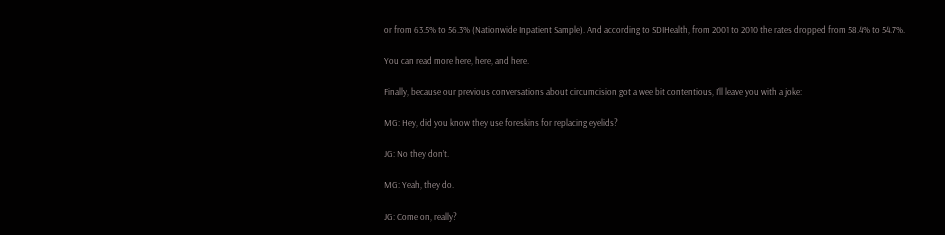or from 63.5% to 56.3% (Nationwide Inpatient Sample). And according to SDIHealth, from 2001 to 2010 the rates dropped from 58.4% to 54.7%.

You can read more here, here, and here.

Finally, because our previous conversations about circumcision got a wee bit contentious, I’ll leave you with a joke:

MG: Hey, did you know they use foreskins for replacing eyelids?

JG: No they don’t.

MG: Yeah, they do.

JG: Come on, really?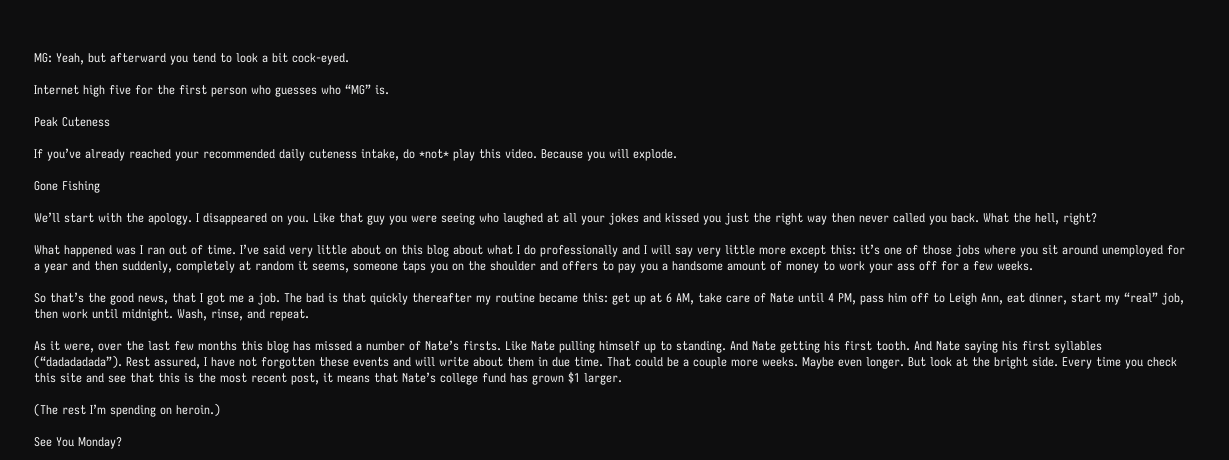MG: Yeah, but afterward you tend to look a bit cock-eyed.

Internet high five for the first person who guesses who “MG” is.

Peak Cuteness

If you’ve already reached your recommended daily cuteness intake, do *not* play this video. Because you will explode.

Gone Fishing

We’ll start with the apology. I disappeared on you. Like that guy you were seeing who laughed at all your jokes and kissed you just the right way then never called you back. What the hell, right?

What happened was I ran out of time. I’ve said very little about on this blog about what I do professionally and I will say very little more except this: it’s one of those jobs where you sit around unemployed for a year and then suddenly, completely at random it seems, someone taps you on the shoulder and offers to pay you a handsome amount of money to work your ass off for a few weeks.

So that’s the good news, that I got me a job. The bad is that quickly thereafter my routine became this: get up at 6 AM, take care of Nate until 4 PM, pass him off to Leigh Ann, eat dinner, start my “real” job, then work until midnight. Wash, rinse, and repeat.

As it were, over the last few months this blog has missed a number of Nate’s firsts. Like Nate pulling himself up to standing. And Nate getting his first tooth. And Nate saying his first syllables (“dadadadada”). Rest assured, I have not forgotten these events and will write about them in due time. That could be a couple more weeks. Maybe even longer. But look at the bright side. Every time you check this site and see that this is the most recent post, it means that Nate’s college fund has grown $1 larger.

(The rest I’m spending on heroin.)

See You Monday?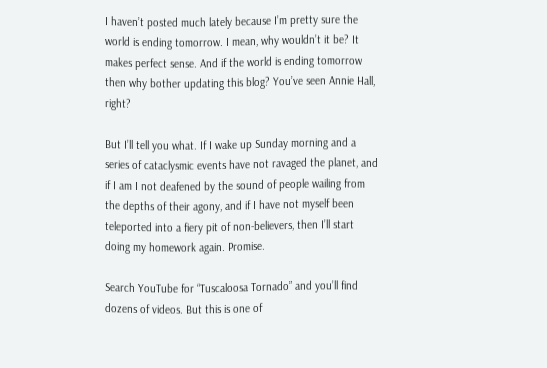I haven’t posted much lately because I’m pretty sure the world is ending tomorrow. I mean, why wouldn’t it be? It makes perfect sense. And if the world is ending tomorrow then why bother updating this blog? You’ve seen Annie Hall, right?

But I’ll tell you what. If I wake up Sunday morning and a series of cataclysmic events have not ravaged the planet, and if I am I not deafened by the sound of people wailing from the depths of their agony, and if I have not myself been teleported into a fiery pit of non-believers, then I’ll start doing my homework again. Promise.

Search YouTube for “Tuscaloosa Tornado” and you’ll find dozens of videos. But this is one of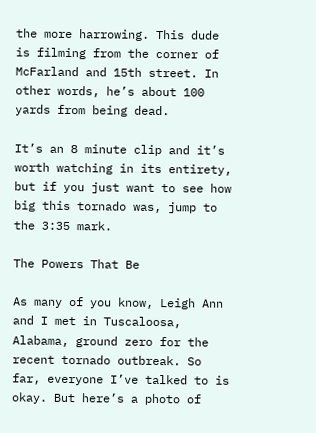the more harrowing. This dude is filming from the corner of McFarland and 15th street. In other words, he’s about 100 yards from being dead.

It’s an 8 minute clip and it’s worth watching in its entirety, but if you just want to see how big this tornado was, jump to the 3:35 mark.

The Powers That Be

As many of you know, Leigh Ann and I met in Tuscaloosa, Alabama, ground zero for the recent tornado outbreak. So far, everyone I’ve talked to is okay. But here’s a photo of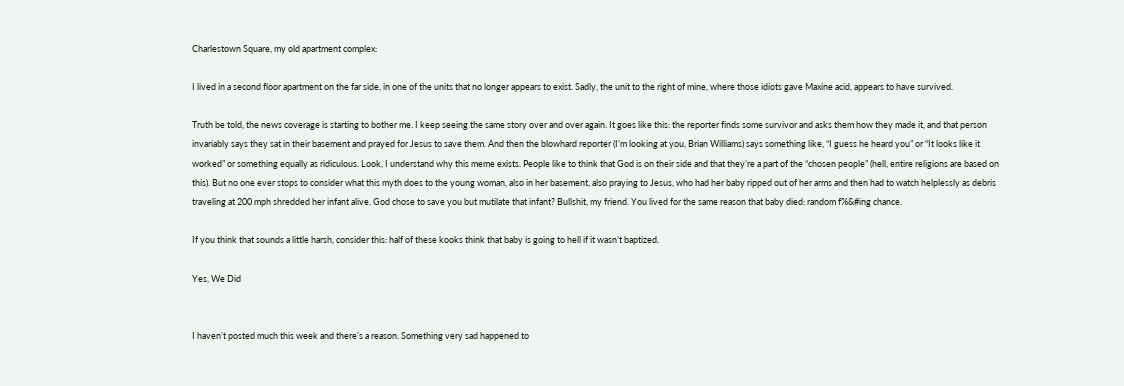Charlestown Square, my old apartment complex:

I lived in a second floor apartment on the far side, in one of the units that no longer appears to exist. Sadly, the unit to the right of mine, where those idiots gave Maxine acid, appears to have survived.

Truth be told, the news coverage is starting to bother me. I keep seeing the same story over and over again. It goes like this: the reporter finds some survivor and asks them how they made it, and that person invariably says they sat in their basement and prayed for Jesus to save them. And then the blowhard reporter (I’m looking at you, Brian Williams) says something like, “I guess he heard you” or “It looks like it worked” or something equally as ridiculous. Look, I understand why this meme exists. People like to think that God is on their side and that they’re a part of the “chosen people” (hell, entire religions are based on this). But no one ever stops to consider what this myth does to the young woman, also in her basement, also praying to Jesus, who had her baby ripped out of her arms and then had to watch helplessly as debris traveling at 200 mph shredded her infant alive. God chose to save you but mutilate that infant? Bullshit, my friend. You lived for the same reason that baby died: random f%&#ing chance.

If you think that sounds a little harsh, consider this: half of these kooks think that baby is going to hell if it wasn’t baptized.

Yes, We Did


I haven’t posted much this week and there’s a reason. Something very sad happened to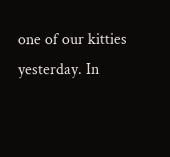one of our kitties yesterday. In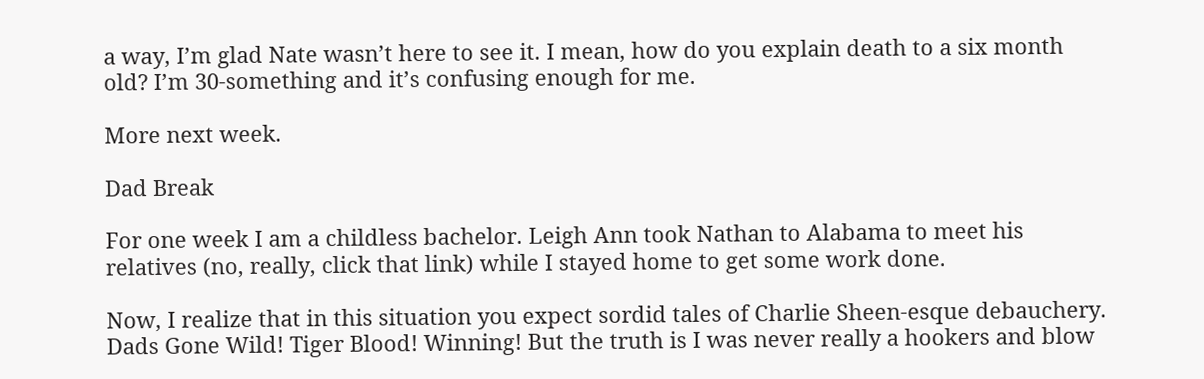a way, I’m glad Nate wasn’t here to see it. I mean, how do you explain death to a six month old? I’m 30-something and it’s confusing enough for me.

More next week.

Dad Break

For one week I am a childless bachelor. Leigh Ann took Nathan to Alabama to meet his relatives (no, really, click that link) while I stayed home to get some work done.

Now, I realize that in this situation you expect sordid tales of Charlie Sheen-esque debauchery. Dads Gone Wild! Tiger Blood! Winning! But the truth is I was never really a hookers and blow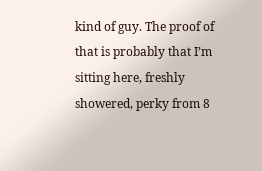kind of guy. The proof of that is probably that I’m sitting here, freshly showered, perky from 8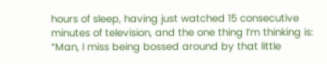hours of sleep, having just watched 15 consecutive minutes of television, and the one thing I’m thinking is: “Man, I miss being bossed around by that little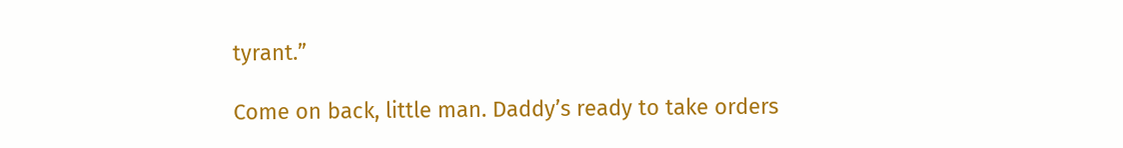tyrant.”

Come on back, little man. Daddy’s ready to take orders